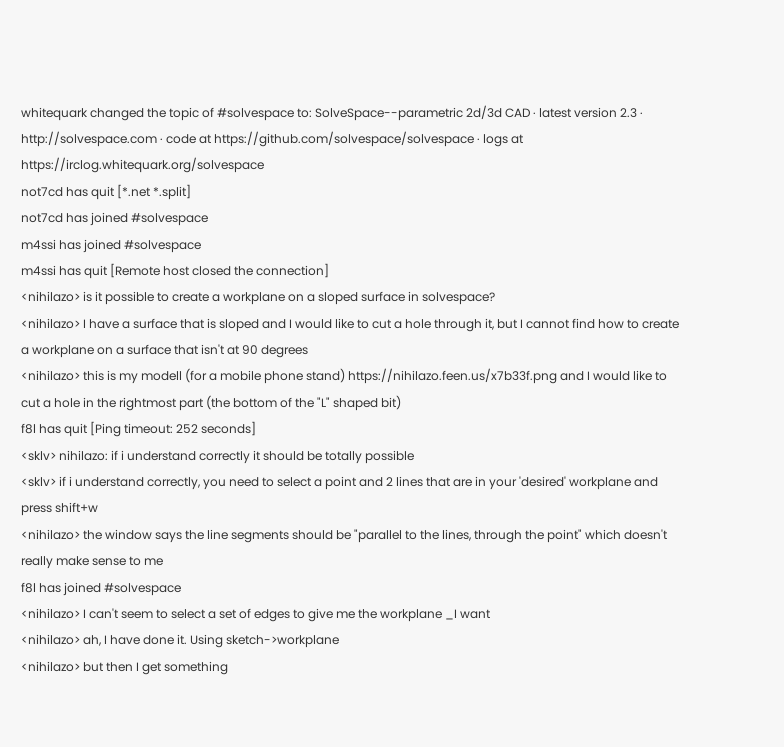whitequark changed the topic of #solvespace to: SolveSpace--parametric 2d/3d CAD · latest version 2.3 · http://solvespace.com · code at https://github.com/solvespace/solvespace · logs at https://irclog.whitequark.org/solvespace
not7cd has quit [*.net *.split]
not7cd has joined #solvespace
m4ssi has joined #solvespace
m4ssi has quit [Remote host closed the connection]
<nihilazo> is it possible to create a workplane on a sloped surface in solvespace?
<nihilazo> I have a surface that is sloped and I would like to cut a hole through it, but I cannot find how to create a workplane on a surface that isn't at 90 degrees
<nihilazo> this is my modell (for a mobile phone stand) https://nihilazo.feen.us/x7b33f.png and I would like to cut a hole in the rightmost part (the bottom of the "L" shaped bit)
f8l has quit [Ping timeout: 252 seconds]
<sklv> nihilazo: if i understand correctly it should be totally possible
<sklv> if i understand correctly, you need to select a point and 2 lines that are in your 'desired' workplane and press shift+w
<nihilazo> the window says the line segments should be "parallel to the lines, through the point" which doesn't really make sense to me
f8l has joined #solvespace
<nihilazo> I can't seem to select a set of edges to give me the workplane _I want
<nihilazo> ah, I have done it. Using sketch->workplane
<nihilazo> but then I get something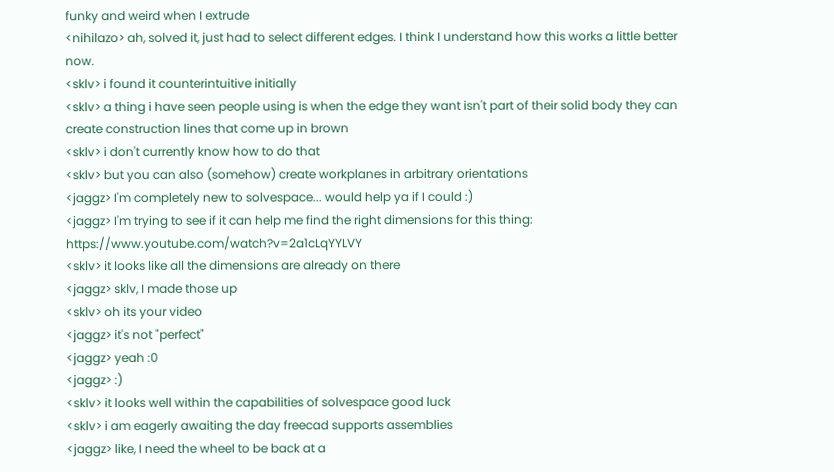funky and weird when I extrude
<nihilazo> ah, solved it, just had to select different edges. I think I understand how this works a little better now.
<sklv> i found it counterintuitive initially
<sklv> a thing i have seen people using is when the edge they want isn't part of their solid body they can create construction lines that come up in brown
<sklv> i don't currently know how to do that
<sklv> but you can also (somehow) create workplanes in arbitrary orientations
<jaggz> I'm completely new to solvespace... would help ya if I could :)
<jaggz> I'm trying to see if it can help me find the right dimensions for this thing: https://www.youtube.com/watch?v=2a1cLqYYLVY
<sklv> it looks like all the dimensions are already on there
<jaggz> sklv, I made those up
<sklv> oh its your video
<jaggz> it's not "perfect"
<jaggz> yeah :0
<jaggz> :)
<sklv> it looks well within the capabilities of solvespace good luck
<sklv> i am eagerly awaiting the day freecad supports assemblies
<jaggz> like, I need the wheel to be back at a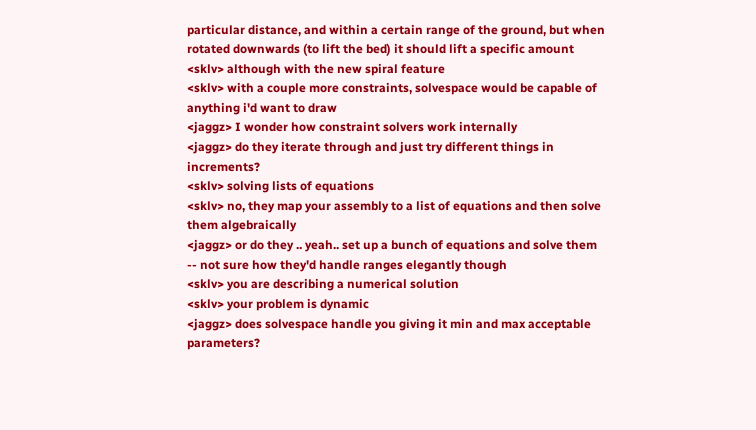particular distance, and within a certain range of the ground, but when rotated downwards (to lift the bed) it should lift a specific amount
<sklv> although with the new spiral feature
<sklv> with a couple more constraints, solvespace would be capable of anything i'd want to draw
<jaggz> I wonder how constraint solvers work internally
<jaggz> do they iterate through and just try different things in increments?
<sklv> solving lists of equations
<sklv> no, they map your assembly to a list of equations and then solve them algebraically
<jaggz> or do they .. yeah.. set up a bunch of equations and solve them -- not sure how they'd handle ranges elegantly though
<sklv> you are describing a numerical solution
<sklv> your problem is dynamic
<jaggz> does solvespace handle you giving it min and max acceptable parameters?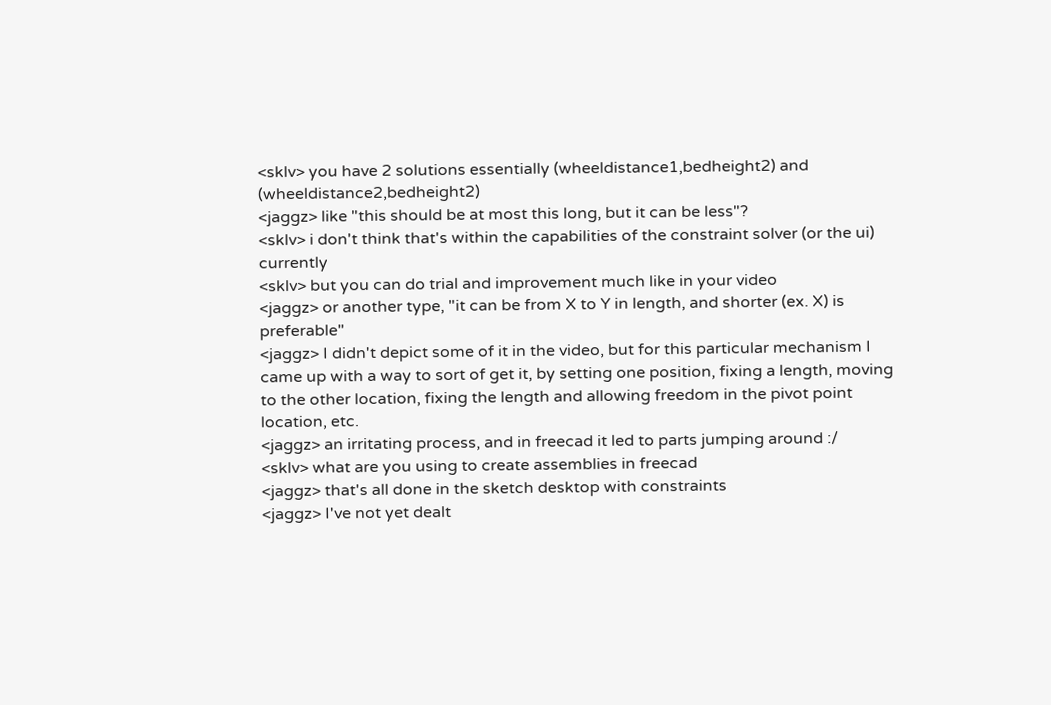<sklv> you have 2 solutions essentially (wheeldistance1,bedheight2) and (wheeldistance2,bedheight2)
<jaggz> like "this should be at most this long, but it can be less"?
<sklv> i don't think that's within the capabilities of the constraint solver (or the ui) currently
<sklv> but you can do trial and improvement much like in your video
<jaggz> or another type, "it can be from X to Y in length, and shorter (ex. X) is preferable"
<jaggz> I didn't depict some of it in the video, but for this particular mechanism I came up with a way to sort of get it, by setting one position, fixing a length, moving to the other location, fixing the length and allowing freedom in the pivot point location, etc.
<jaggz> an irritating process, and in freecad it led to parts jumping around :/
<sklv> what are you using to create assemblies in freecad
<jaggz> that's all done in the sketch desktop with constraints
<jaggz> I've not yet dealt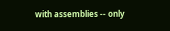with assemblies -- only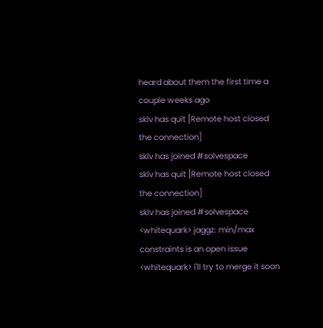heard about them the first time a couple weeks ago
sklv has quit [Remote host closed the connection]
sklv has joined #solvespace
sklv has quit [Remote host closed the connection]
sklv has joined #solvespace
<whitequark> jaggz: min/max constraints is an open issue
<whitequark> i'll try to merge it soon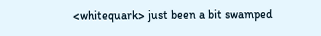<whitequark> just been a bit swamped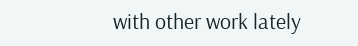with other work lately